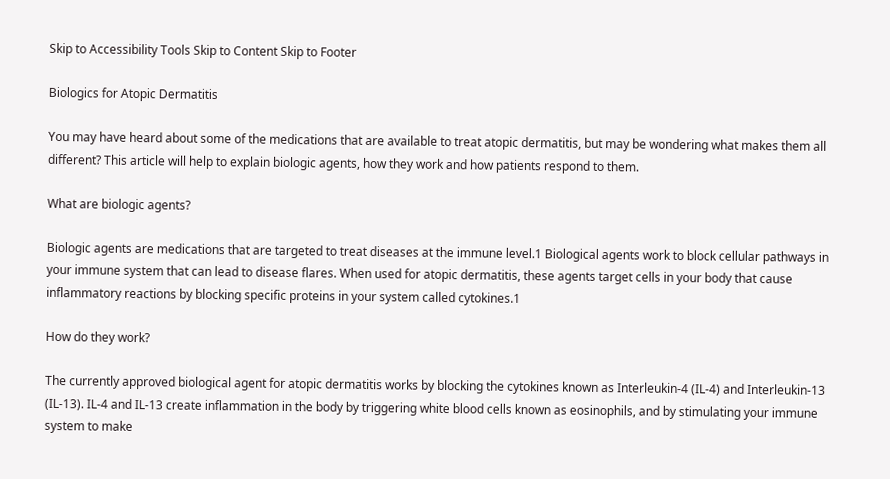Skip to Accessibility Tools Skip to Content Skip to Footer

Biologics for Atopic Dermatitis

You may have heard about some of the medications that are available to treat atopic dermatitis, but may be wondering what makes them all different? This article will help to explain biologic agents, how they work and how patients respond to them.

What are biologic agents?

Biologic agents are medications that are targeted to treat diseases at the immune level.1 Biological agents work to block cellular pathways in your immune system that can lead to disease flares. When used for atopic dermatitis, these agents target cells in your body that cause inflammatory reactions by blocking specific proteins in your system called cytokines.1

How do they work?

The currently approved biological agent for atopic dermatitis works by blocking the cytokines known as Interleukin-4 (IL-4) and Interleukin-13 (IL-13). IL-4 and IL-13 create inflammation in the body by triggering white blood cells known as eosinophils, and by stimulating your immune system to make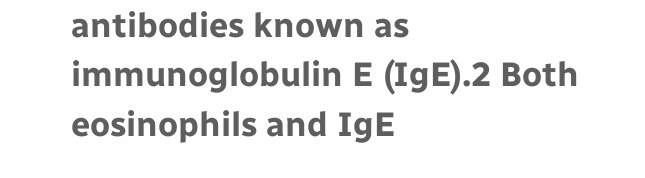antibodies known as immunoglobulin E (IgE).2 Both eosinophils and IgE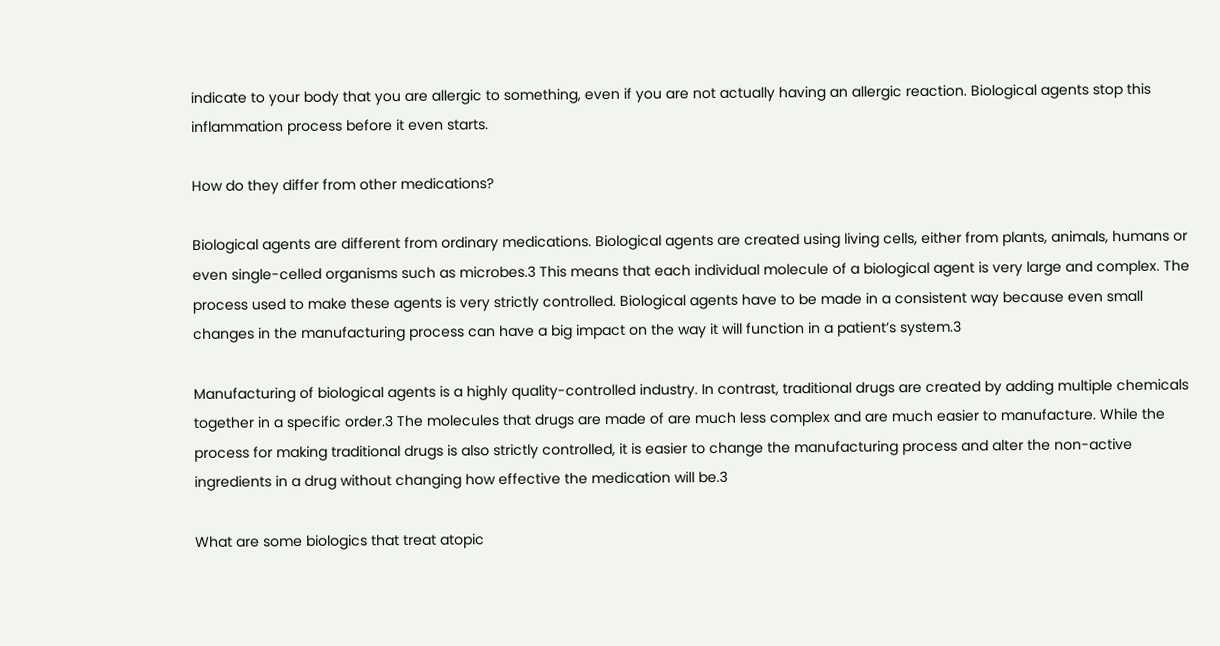indicate to your body that you are allergic to something, even if you are not actually having an allergic reaction. Biological agents stop this inflammation process before it even starts.

How do they differ from other medications?

Biological agents are different from ordinary medications. Biological agents are created using living cells, either from plants, animals, humans or even single-celled organisms such as microbes.3 This means that each individual molecule of a biological agent is very large and complex. The process used to make these agents is very strictly controlled. Biological agents have to be made in a consistent way because even small changes in the manufacturing process can have a big impact on the way it will function in a patient’s system.3

Manufacturing of biological agents is a highly quality-controlled industry. In contrast, traditional drugs are created by adding multiple chemicals together in a specific order.3 The molecules that drugs are made of are much less complex and are much easier to manufacture. While the process for making traditional drugs is also strictly controlled, it is easier to change the manufacturing process and alter the non-active ingredients in a drug without changing how effective the medication will be.3

What are some biologics that treat atopic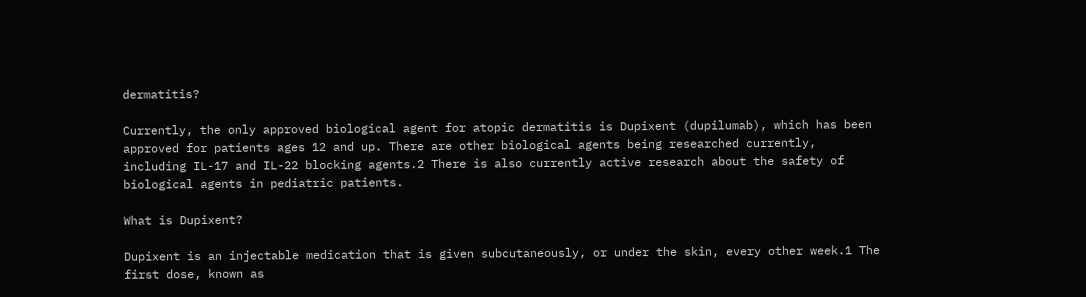dermatitis?

Currently, the only approved biological agent for atopic dermatitis is Dupixent (dupilumab), which has been approved for patients ages 12 and up. There are other biological agents being researched currently, including IL-17 and IL-22 blocking agents.2 There is also currently active research about the safety of biological agents in pediatric patients.

What is Dupixent?

Dupixent is an injectable medication that is given subcutaneously, or under the skin, every other week.1 The first dose, known as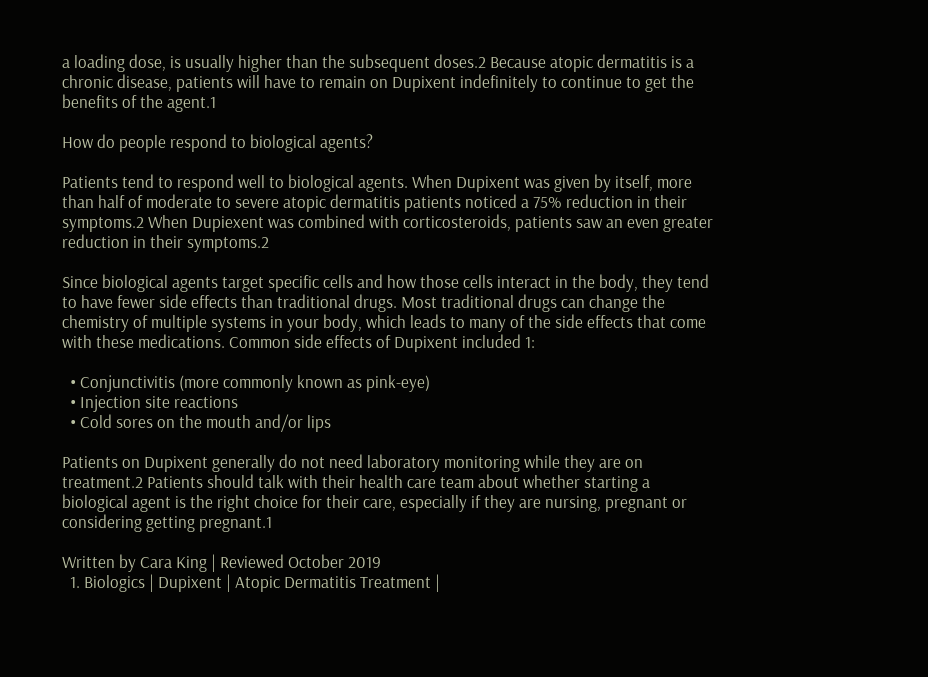a loading dose, is usually higher than the subsequent doses.2 Because atopic dermatitis is a chronic disease, patients will have to remain on Dupixent indefinitely to continue to get the benefits of the agent.1

How do people respond to biological agents?

Patients tend to respond well to biological agents. When Dupixent was given by itself, more than half of moderate to severe atopic dermatitis patients noticed a 75% reduction in their symptoms.2 When Dupiexent was combined with corticosteroids, patients saw an even greater reduction in their symptoms.2

Since biological agents target specific cells and how those cells interact in the body, they tend to have fewer side effects than traditional drugs. Most traditional drugs can change the chemistry of multiple systems in your body, which leads to many of the side effects that come with these medications. Common side effects of Dupixent included 1:

  • Conjunctivitis (more commonly known as pink-eye)
  • Injection site reactions
  • Cold sores on the mouth and/or lips

Patients on Dupixent generally do not need laboratory monitoring while they are on treatment.2 Patients should talk with their health care team about whether starting a biological agent is the right choice for their care, especially if they are nursing, pregnant or considering getting pregnant.1

Written by Cara King | Reviewed October 2019
  1. Biologics | Dupixent | Atopic Dermatitis Treatment |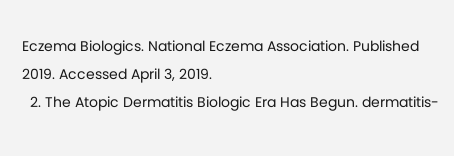Eczema Biologics. National Eczema Association. Published 2019. Accessed April 3, 2019.
  2. The Atopic Dermatitis Biologic Era Has Begun. dermatitis-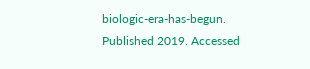biologic-era-has-begun. Published 2019. Accessed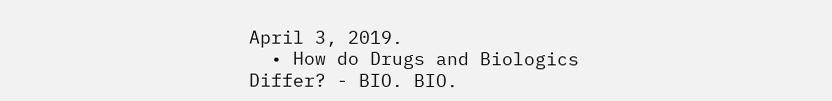April 3, 2019.
  • How do Drugs and Biologics Differ? - BIO. BIO.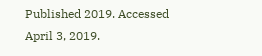Published 2019. Accessed April 3, 2019.